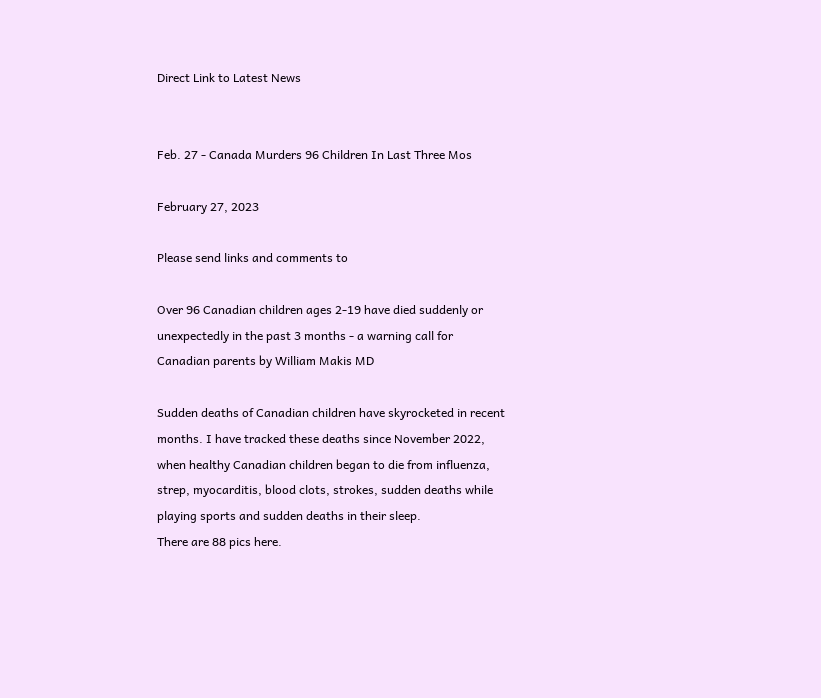Direct Link to Latest News


Feb. 27 - Canada Murders 96 Children In Last Three Mos

February 27, 2023

Please send links and comments to

Over 96 Canadian children ages 2-19 have died suddenly or unexpectedly in the past 3 months - a warning call for Canadian parents by William Makis MD

Sudden deaths of Canadian children have skyrocketed in recent months. I have tracked these deaths since November 2022, when healthy Canadian children began to die from influenza, strep, myocarditis, blood clots, strokes, sudden deaths while playing sports and sudden deaths in their sleep.
There are 88 pics here.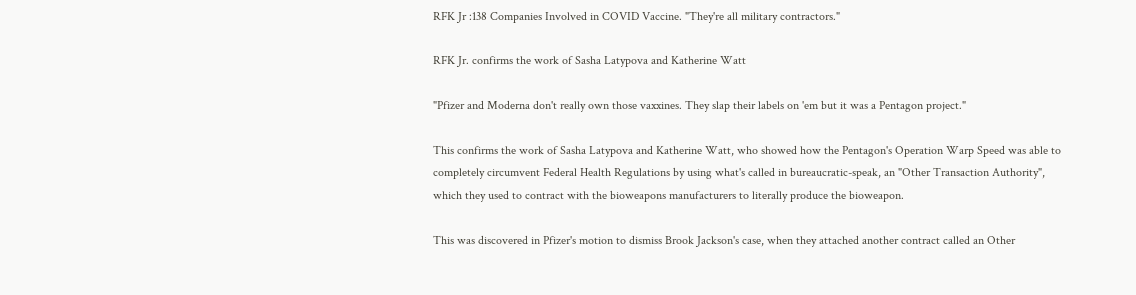RFK Jr :138 Companies Involved in COVID Vaccine. "They're all military contractors."

RFK Jr. confirms the work of Sasha Latypova and Katherine Watt

"Pfizer and Moderna don't really own those vaxxines. They slap their labels on 'em but it was a Pentagon project."

This confirms the work of Sasha Latypova and Katherine Watt, who showed how the Pentagon's Operation Warp Speed was able to completely circumvent Federal Health Regulations by using what's called in bureaucratic-speak, an "Other Transaction Authority", which they used to contract with the bioweapons manufacturers to literally produce the bioweapon.

This was discovered in Pfizer's motion to dismiss Brook Jackson's case, when they attached another contract called an Other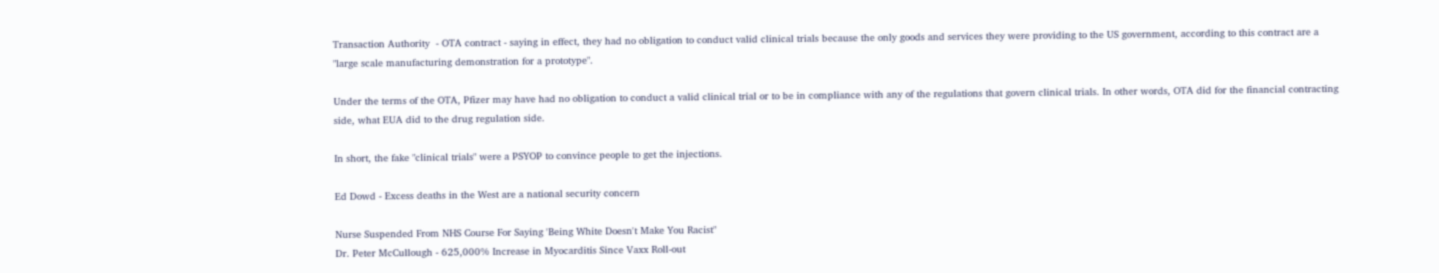Transaction Authority  - OTA contract - saying in effect, they had no obligation to conduct valid clinical trials because the only goods and services they were providing to the US government, according to this contract are a "large scale manufacturing demonstration for a prototype".

Under the terms of the OTA, Pfizer may have had no obligation to conduct a valid clinical trial or to be in compliance with any of the regulations that govern clinical trials. In other words, OTA did for the financial contracting side, what EUA did to the drug regulation side.

In short, the fake "clinical trials" were a PSYOP to convince people to get the injections.

Ed Dowd - Excess deaths in the West are a national security concern

Nurse Suspended From NHS Course For Saying 'Being White Doesn't Make You Racist"
Dr. Peter McCullough - 625,000% Increase in Myocarditis Since Vaxx Roll-out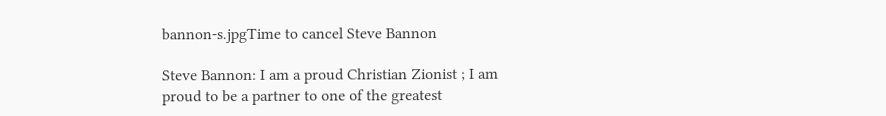bannon-s.jpgTime to cancel Steve Bannon

Steve Bannon: I am a proud Christian Zionist ; I am proud to be a partner to one of the greatest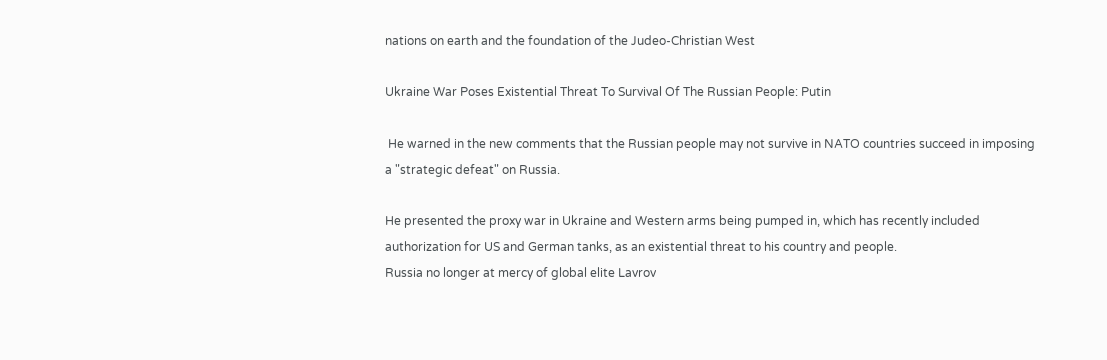nations on earth and the foundation of the Judeo-Christian West

Ukraine War Poses Existential Threat To Survival Of The Russian People: Putin

 He warned in the new comments that the Russian people may not survive in NATO countries succeed in imposing a "strategic defeat" on Russia.

He presented the proxy war in Ukraine and Western arms being pumped in, which has recently included authorization for US and German tanks, as an existential threat to his country and people.
Russia no longer at mercy of global elite Lavrov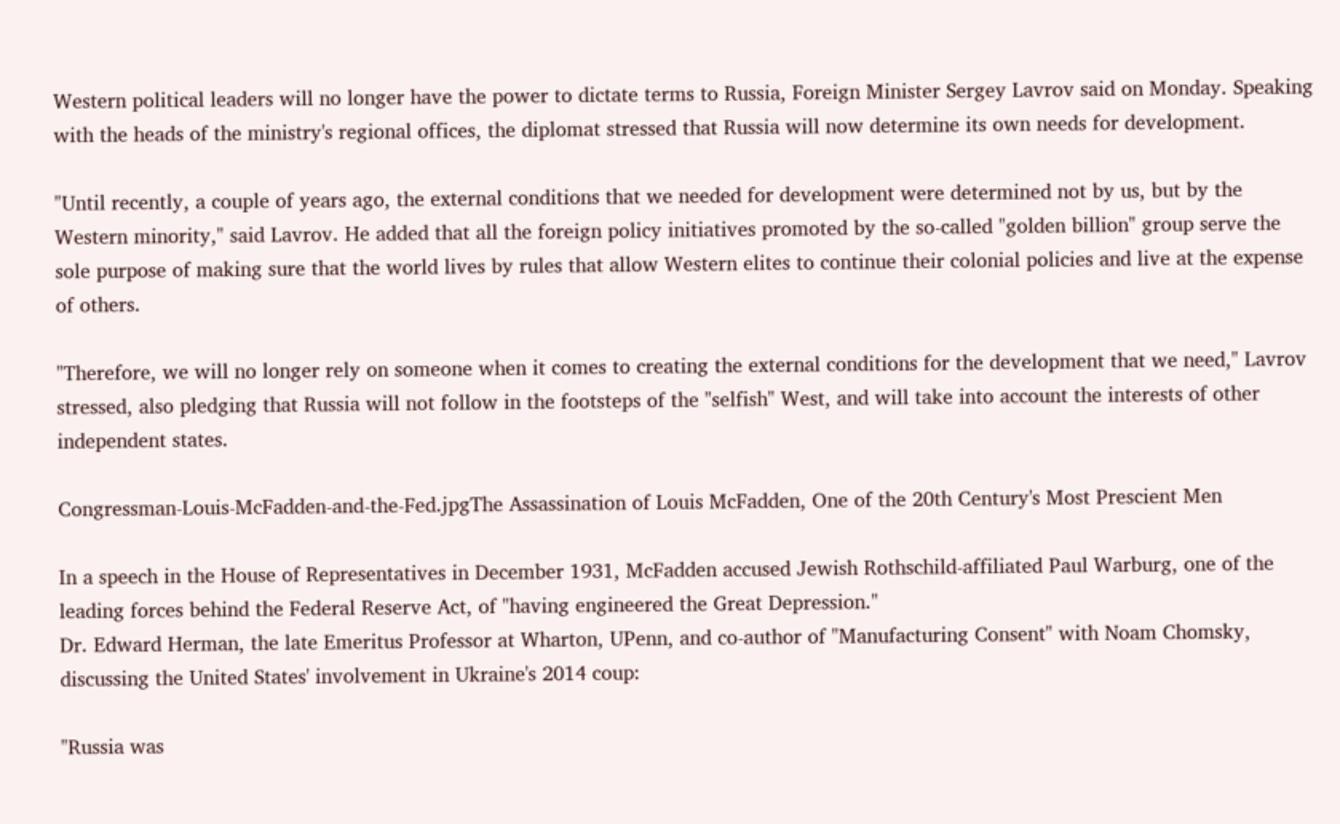Western political leaders will no longer have the power to dictate terms to Russia, Foreign Minister Sergey Lavrov said on Monday. Speaking with the heads of the ministry's regional offices, the diplomat stressed that Russia will now determine its own needs for development.

"Until recently, a couple of years ago, the external conditions that we needed for development were determined not by us, but by the Western minority," said Lavrov. He added that all the foreign policy initiatives promoted by the so-called "golden billion" group serve the sole purpose of making sure that the world lives by rules that allow Western elites to continue their colonial policies and live at the expense of others.

"Therefore, we will no longer rely on someone when it comes to creating the external conditions for the development that we need," Lavrov stressed, also pledging that Russia will not follow in the footsteps of the "selfish" West, and will take into account the interests of other independent states.

Congressman-Louis-McFadden-and-the-Fed.jpgThe Assassination of Louis McFadden, One of the 20th Century's Most Prescient Men

In a speech in the House of Representatives in December 1931, McFadden accused Jewish Rothschild-affiliated Paul Warburg, one of the leading forces behind the Federal Reserve Act, of "having engineered the Great Depression."
Dr. Edward Herman, the late Emeritus Professor at Wharton, UPenn, and co-author of "Manufacturing Consent" with Noam Chomsky, discussing the United States' involvement in Ukraine's 2014 coup:

"Russia was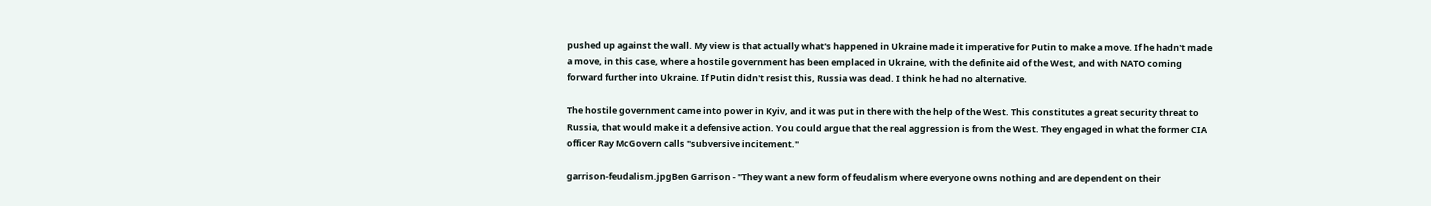pushed up against the wall. My view is that actually what's happened in Ukraine made it imperative for Putin to make a move. If he hadn't made a move, in this case, where a hostile government has been emplaced in Ukraine, with the definite aid of the West, and with NATO coming forward further into Ukraine. If Putin didn't resist this, Russia was dead. I think he had no alternative.

The hostile government came into power in Kyiv, and it was put in there with the help of the West. This constitutes a great security threat to Russia, that would make it a defensive action. You could argue that the real aggression is from the West. They engaged in what the former CIA officer Ray McGovern calls "subversive incitement."

garrison-feudalism.jpgBen Garrison - "They want a new form of feudalism where everyone owns nothing and are dependent on their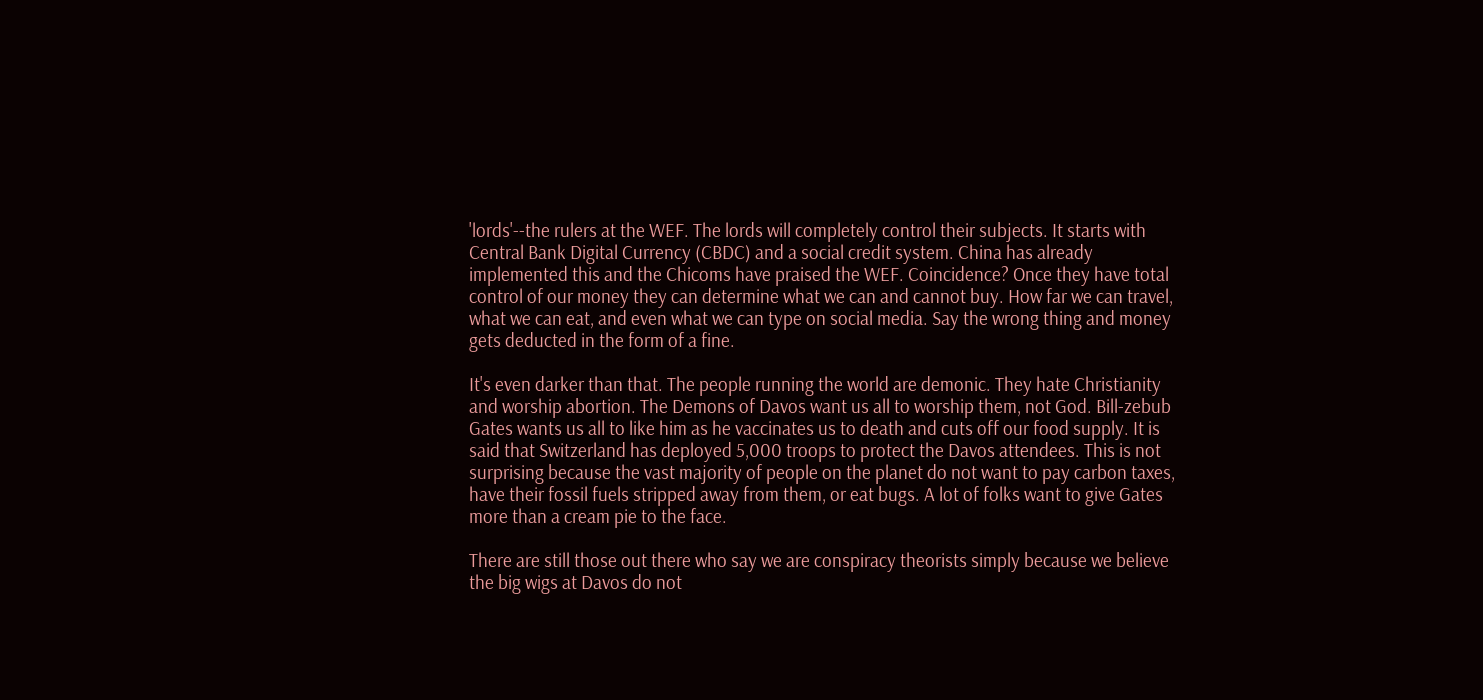'lords'--the rulers at the WEF. The lords will completely control their subjects. It starts with Central Bank Digital Currency (CBDC) and a social credit system. China has already implemented this and the Chicoms have praised the WEF. Coincidence? Once they have total control of our money they can determine what we can and cannot buy. How far we can travel, what we can eat, and even what we can type on social media. Say the wrong thing and money gets deducted in the form of a fine.

It's even darker than that. The people running the world are demonic. They hate Christianity and worship abortion. The Demons of Davos want us all to worship them, not God. Bill-zebub Gates wants us all to like him as he vaccinates us to death and cuts off our food supply. It is said that Switzerland has deployed 5,000 troops to protect the Davos attendees. This is not surprising because the vast majority of people on the planet do not want to pay carbon taxes, have their fossil fuels stripped away from them, or eat bugs. A lot of folks want to give Gates more than a cream pie to the face.

There are still those out there who say we are conspiracy theorists simply because we believe the big wigs at Davos do not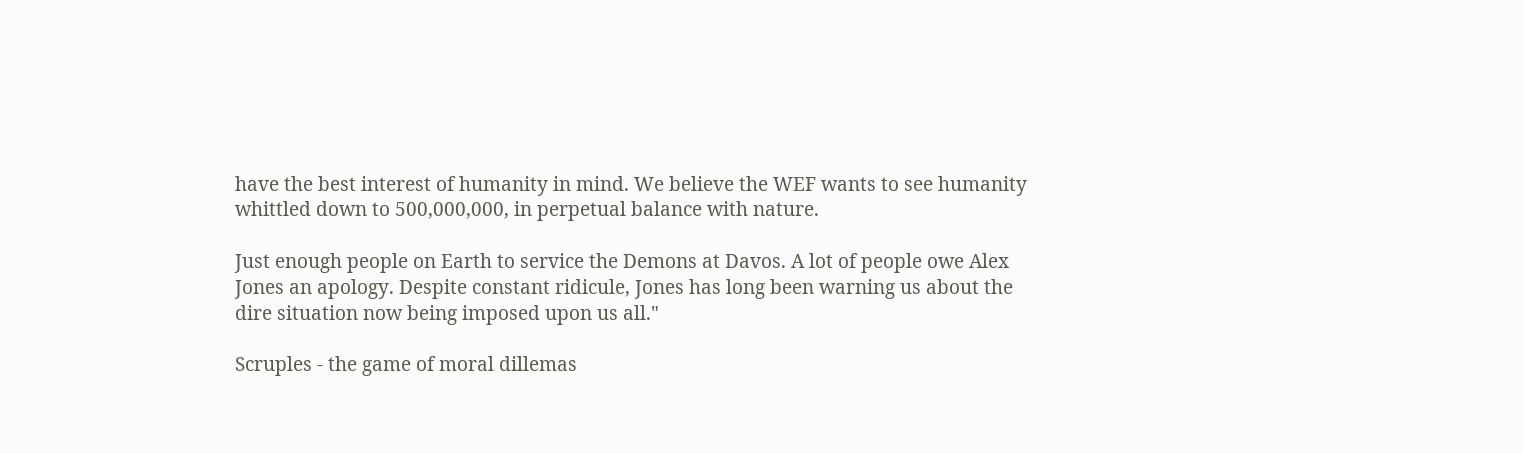have the best interest of humanity in mind. We believe the WEF wants to see humanity whittled down to 500,000,000, in perpetual balance with nature.

Just enough people on Earth to service the Demons at Davos. A lot of people owe Alex Jones an apology. Despite constant ridicule, Jones has long been warning us about the dire situation now being imposed upon us all."

Scruples - the game of moral dillemas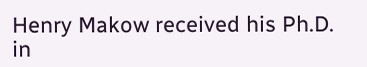Henry Makow received his Ph.D. in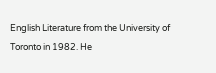English Literature from the University of Toronto in 1982. He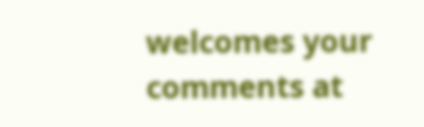welcomes your comments at